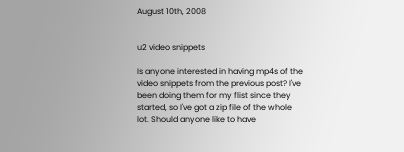August 10th, 2008


u2 video snippets

Is anyone interested in having mp4s of the video snippets from the previous post? I've been doing them for my flist since they started, so I've got a zip file of the whole lot. Should anyone like to have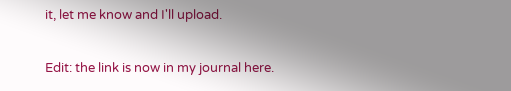it, let me know and I'll upload.

Edit: the link is now in my journal here.